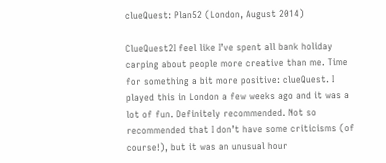clueQuest: Plan52 (London, August 2014)

ClueQuest2I feel like I’ve spent all bank holiday carping about people more creative than me. Time for something a bit more positive: clueQuest. I played this in London a few weeks ago and it was a lot of fun. Definitely recommended. Not so recommended that I don’t have some criticisms (of course!), but it was an unusual hour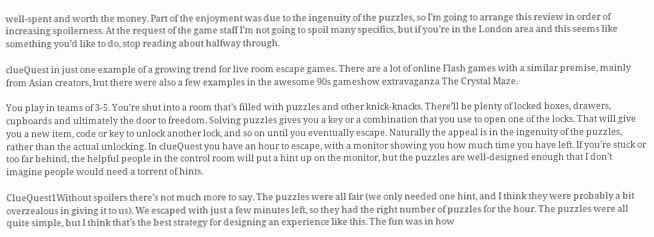well-spent and worth the money. Part of the enjoyment was due to the ingenuity of the puzzles, so I’m going to arrange this review in order of increasing spoilerness. At the request of the game staff I’m not going to spoil many specifics, but if you’re in the London area and this seems like something you’d like to do, stop reading about halfway through.

clueQuest in just one example of a growing trend for live room escape games. There are a lot of online Flash games with a similar premise, mainly from Asian creators, but there were also a few examples in the awesome 90s gameshow extravaganza The Crystal Maze.

You play in teams of 3-5. You’re shut into a room that’s filled with puzzles and other knick-knacks. There’ll be plenty of locked boxes, drawers, cupboards and ultimately the door to freedom. Solving puzzles gives you a key or a combination that you use to open one of the locks. That will give you a new item, code or key to unlock another lock, and so on until you eventually escape. Naturally the appeal is in the ingenuity of the puzzles, rather than the actual unlocking. In clueQuest you have an hour to escape, with a monitor showing you how much time you have left. If you’re stuck or too far behind, the helpful people in the control room will put a hint up on the monitor, but the puzzles are well-designed enough that I don’t imagine people would need a torrent of hints.

ClueQuest1Without spoilers there’s not much more to say. The puzzles were all fair (we only needed one hint, and I think they were probably a bit overzealous in giving it to us). We escaped with just a few minutes left, so they had the right number of puzzles for the hour. The puzzles were all quite simple, but I think that’s the best strategy for designing an experience like this. The fun was in how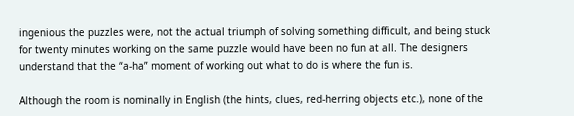ingenious the puzzles were, not the actual triumph of solving something difficult, and being stuck for twenty minutes working on the same puzzle would have been no fun at all. The designers understand that the “a-ha” moment of working out what to do is where the fun is.

Although the room is nominally in English (the hints, clues, red-herring objects etc.), none of the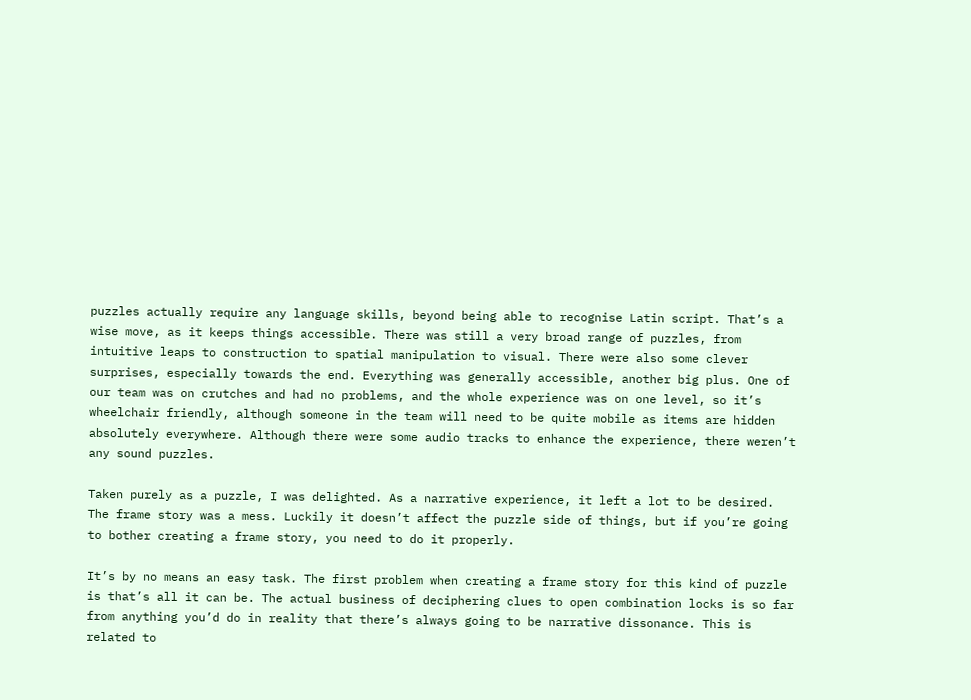puzzles actually require any language skills, beyond being able to recognise Latin script. That’s a wise move, as it keeps things accessible. There was still a very broad range of puzzles, from intuitive leaps to construction to spatial manipulation to visual. There were also some clever surprises, especially towards the end. Everything was generally accessible, another big plus. One of our team was on crutches and had no problems, and the whole experience was on one level, so it’s wheelchair friendly, although someone in the team will need to be quite mobile as items are hidden absolutely everywhere. Although there were some audio tracks to enhance the experience, there weren’t any sound puzzles.

Taken purely as a puzzle, I was delighted. As a narrative experience, it left a lot to be desired. The frame story was a mess. Luckily it doesn’t affect the puzzle side of things, but if you’re going to bother creating a frame story, you need to do it properly.

It’s by no means an easy task. The first problem when creating a frame story for this kind of puzzle is that’s all it can be. The actual business of deciphering clues to open combination locks is so far from anything you’d do in reality that there’s always going to be narrative dissonance. This is related to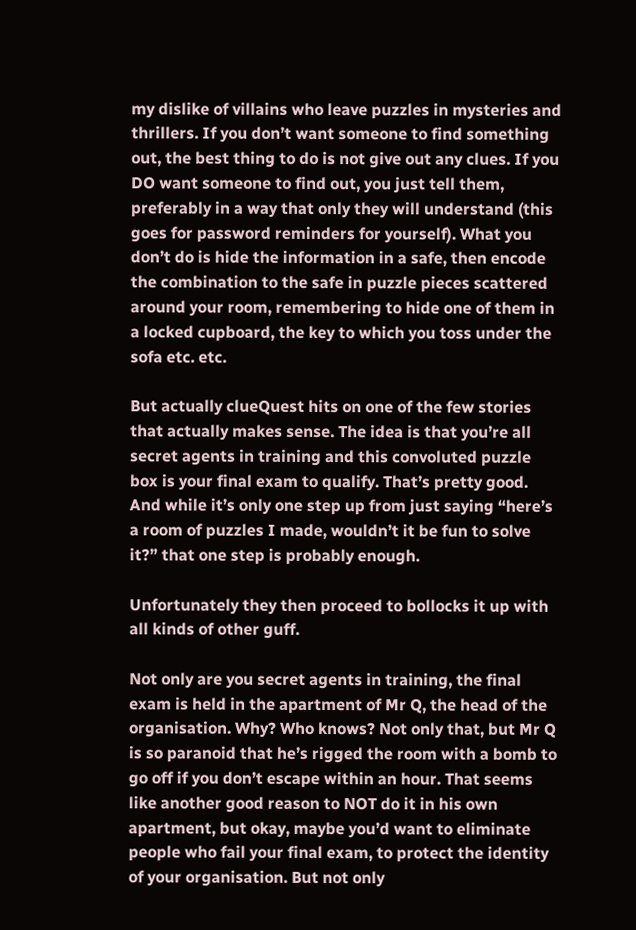my dislike of villains who leave puzzles in mysteries and thrillers. If you don’t want someone to find something out, the best thing to do is not give out any clues. If you DO want someone to find out, you just tell them, preferably in a way that only they will understand (this goes for password reminders for yourself). What you don’t do is hide the information in a safe, then encode the combination to the safe in puzzle pieces scattered around your room, remembering to hide one of them in a locked cupboard, the key to which you toss under the sofa etc. etc.

But actually clueQuest hits on one of the few stories that actually makes sense. The idea is that you’re all secret agents in training and this convoluted puzzle box is your final exam to qualify. That’s pretty good. And while it’s only one step up from just saying “here’s a room of puzzles I made, wouldn’t it be fun to solve it?” that one step is probably enough.

Unfortunately they then proceed to bollocks it up with all kinds of other guff.

Not only are you secret agents in training, the final exam is held in the apartment of Mr Q, the head of the organisation. Why? Who knows? Not only that, but Mr Q is so paranoid that he’s rigged the room with a bomb to go off if you don’t escape within an hour. That seems like another good reason to NOT do it in his own apartment, but okay, maybe you’d want to eliminate people who fail your final exam, to protect the identity of your organisation. But not only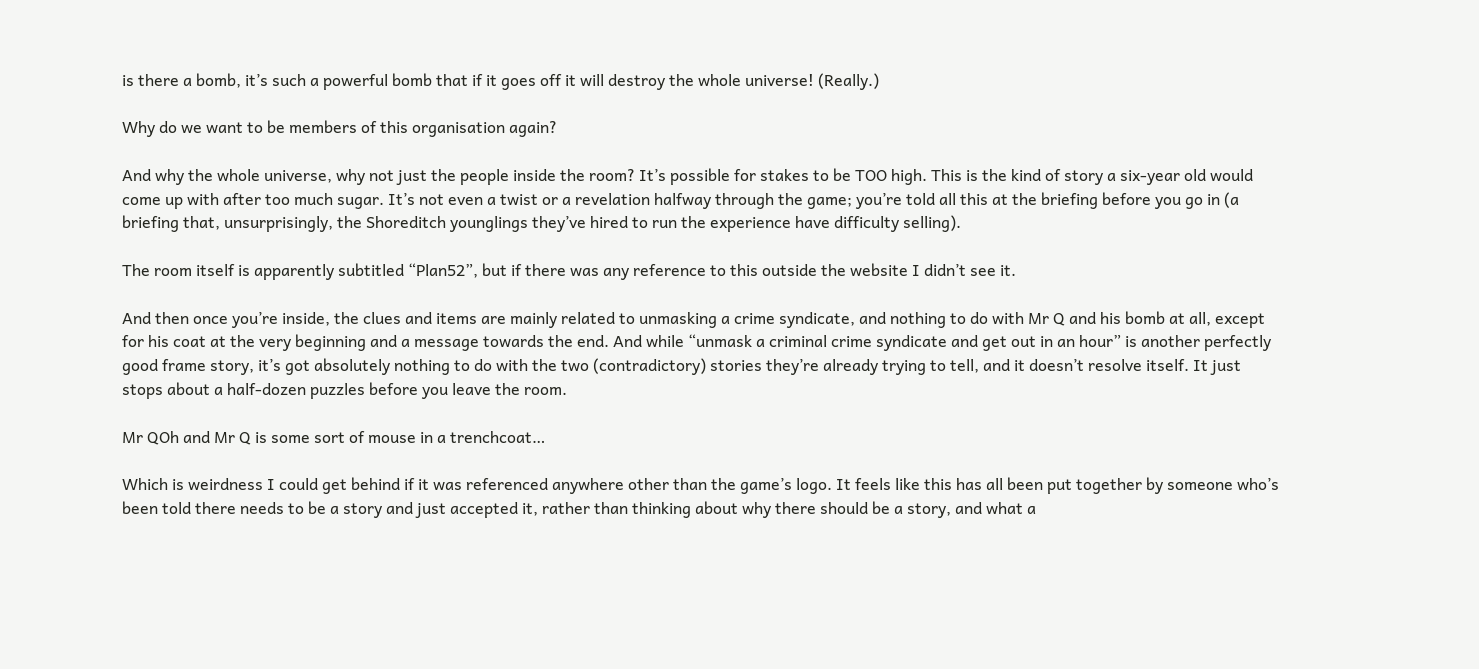is there a bomb, it’s such a powerful bomb that if it goes off it will destroy the whole universe! (Really.)

Why do we want to be members of this organisation again?

And why the whole universe, why not just the people inside the room? It’s possible for stakes to be TOO high. This is the kind of story a six-year old would come up with after too much sugar. It’s not even a twist or a revelation halfway through the game; you’re told all this at the briefing before you go in (a briefing that, unsurprisingly, the Shoreditch younglings they’ve hired to run the experience have difficulty selling).

The room itself is apparently subtitled “Plan52”, but if there was any reference to this outside the website I didn’t see it.

And then once you’re inside, the clues and items are mainly related to unmasking a crime syndicate, and nothing to do with Mr Q and his bomb at all, except for his coat at the very beginning and a message towards the end. And while “unmask a criminal crime syndicate and get out in an hour” is another perfectly good frame story, it’s got absolutely nothing to do with the two (contradictory) stories they’re already trying to tell, and it doesn’t resolve itself. It just stops about a half-dozen puzzles before you leave the room.

Mr QOh and Mr Q is some sort of mouse in a trenchcoat…

Which is weirdness I could get behind if it was referenced anywhere other than the game’s logo. It feels like this has all been put together by someone who’s been told there needs to be a story and just accepted it, rather than thinking about why there should be a story, and what a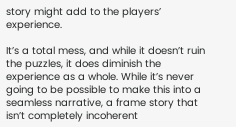story might add to the players’ experience.

It’s a total mess, and while it doesn’t ruin the puzzles, it does diminish the experience as a whole. While it’s never going to be possible to make this into a seamless narrative, a frame story that isn’t completely incoherent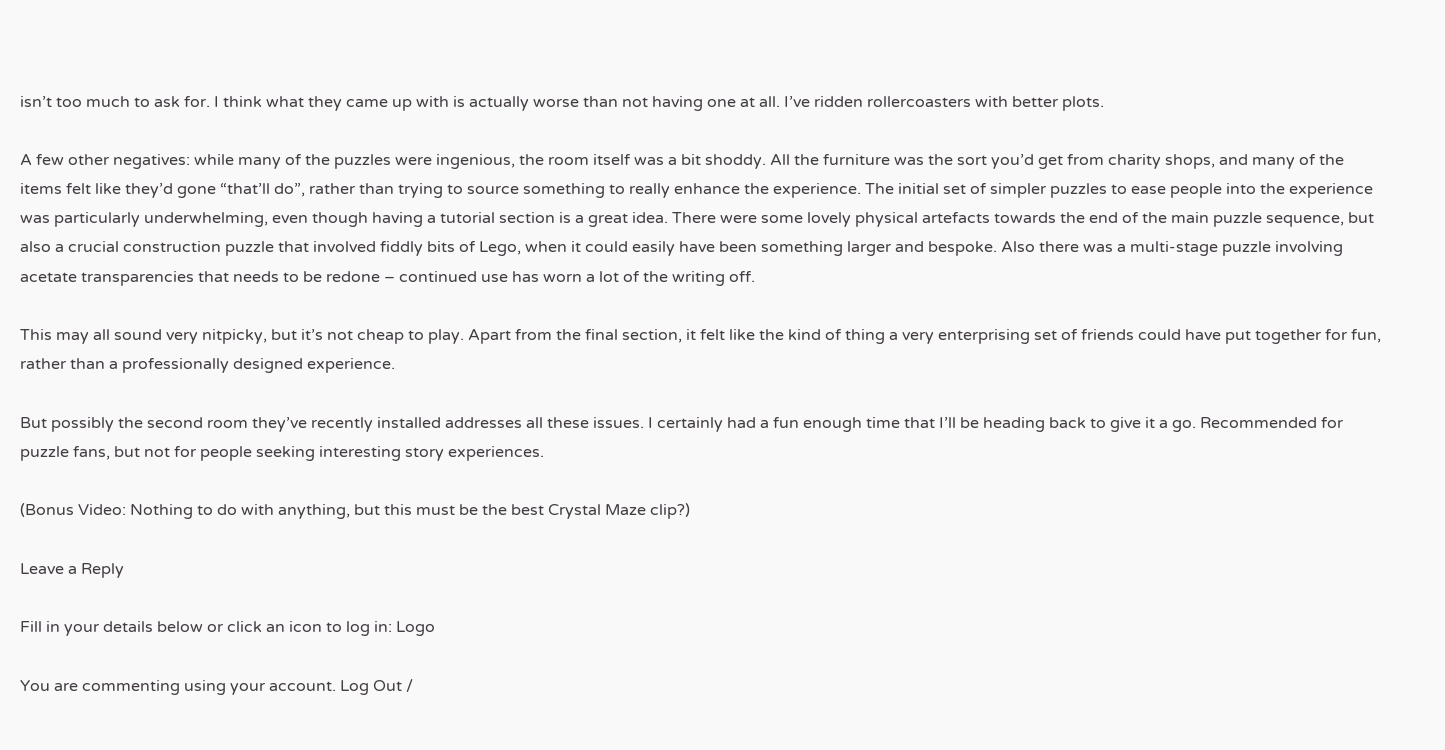isn’t too much to ask for. I think what they came up with is actually worse than not having one at all. I’ve ridden rollercoasters with better plots.

A few other negatives: while many of the puzzles were ingenious, the room itself was a bit shoddy. All the furniture was the sort you’d get from charity shops, and many of the items felt like they’d gone “that’ll do”, rather than trying to source something to really enhance the experience. The initial set of simpler puzzles to ease people into the experience was particularly underwhelming, even though having a tutorial section is a great idea. There were some lovely physical artefacts towards the end of the main puzzle sequence, but also a crucial construction puzzle that involved fiddly bits of Lego, when it could easily have been something larger and bespoke. Also there was a multi-stage puzzle involving acetate transparencies that needs to be redone – continued use has worn a lot of the writing off.

This may all sound very nitpicky, but it’s not cheap to play. Apart from the final section, it felt like the kind of thing a very enterprising set of friends could have put together for fun, rather than a professionally designed experience.

But possibly the second room they’ve recently installed addresses all these issues. I certainly had a fun enough time that I’ll be heading back to give it a go. Recommended for puzzle fans, but not for people seeking interesting story experiences.

(Bonus Video: Nothing to do with anything, but this must be the best Crystal Maze clip?)

Leave a Reply

Fill in your details below or click an icon to log in: Logo

You are commenting using your account. Log Out /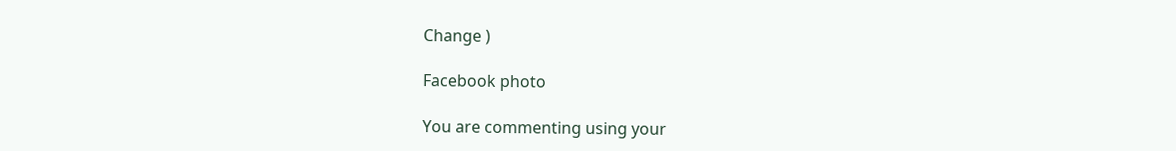Change )

Facebook photo

You are commenting using your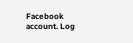Facebook account. Log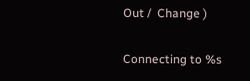Out /  Change )

Connecting to %s